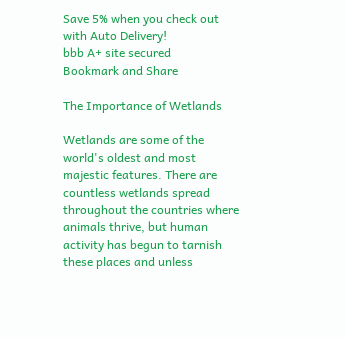Save 5% when you check out with Auto Delivery!
bbb A+ site secured
Bookmark and Share

The Importance of Wetlands

Wetlands are some of the world's oldest and most majestic features. There are countless wetlands spread throughout the countries where animals thrive, but human activity has begun to tarnish these places and unless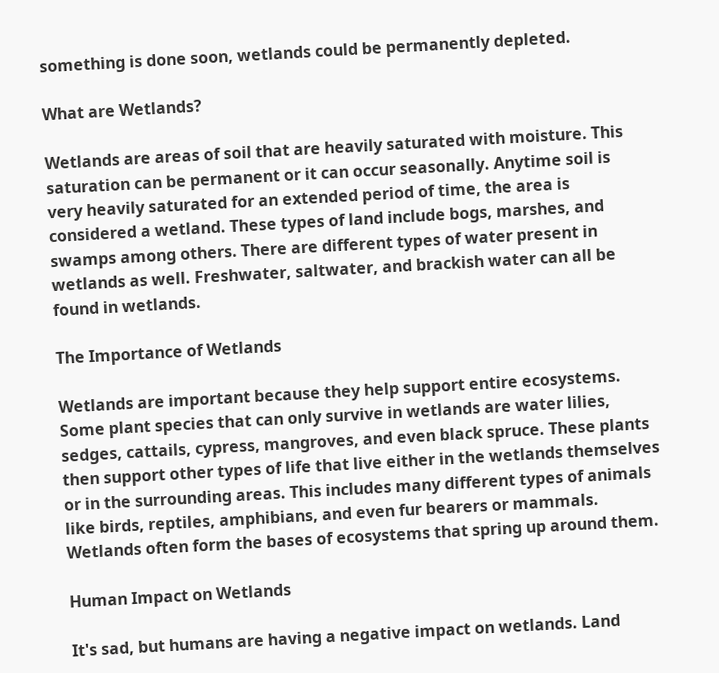something is done soon, wetlands could be permanently depleted.

What are Wetlands?

Wetlands are areas of soil that are heavily saturated with moisture. This saturation can be permanent or it can occur seasonally. Anytime soil is very heavily saturated for an extended period of time, the area is considered a wetland. These types of land include bogs, marshes, and swamps among others. There are different types of water present in wetlands as well. Freshwater, saltwater, and brackish water can all be found in wetlands.

The Importance of Wetlands

Wetlands are important because they help support entire ecosystems. Some plant species that can only survive in wetlands are water lilies, sedges, cattails, cypress, mangroves, and even black spruce. These plants then support other types of life that live either in the wetlands themselves or in the surrounding areas. This includes many different types of animals like birds, reptiles, amphibians, and even fur bearers or mammals. Wetlands often form the bases of ecosystems that spring up around them.

Human Impact on Wetlands

It's sad, but humans are having a negative impact on wetlands. Land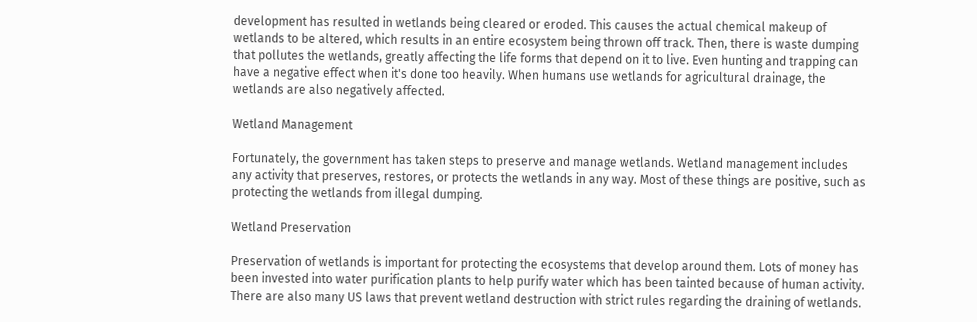development has resulted in wetlands being cleared or eroded. This causes the actual chemical makeup of wetlands to be altered, which results in an entire ecosystem being thrown off track. Then, there is waste dumping that pollutes the wetlands, greatly affecting the life forms that depend on it to live. Even hunting and trapping can have a negative effect when it's done too heavily. When humans use wetlands for agricultural drainage, the wetlands are also negatively affected.

Wetland Management

Fortunately, the government has taken steps to preserve and manage wetlands. Wetland management includes any activity that preserves, restores, or protects the wetlands in any way. Most of these things are positive, such as protecting the wetlands from illegal dumping.

Wetland Preservation

Preservation of wetlands is important for protecting the ecosystems that develop around them. Lots of money has been invested into water purification plants to help purify water which has been tainted because of human activity. There are also many US laws that prevent wetland destruction with strict rules regarding the draining of wetlands.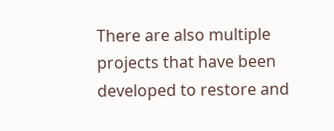There are also multiple projects that have been developed to restore and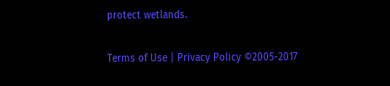protect wetlands.

Terms of Use | Privacy Policy ©2005-2017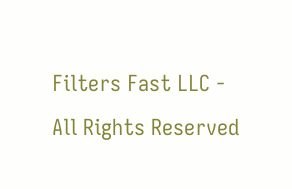Filters Fast LLC - All Rights Reserved